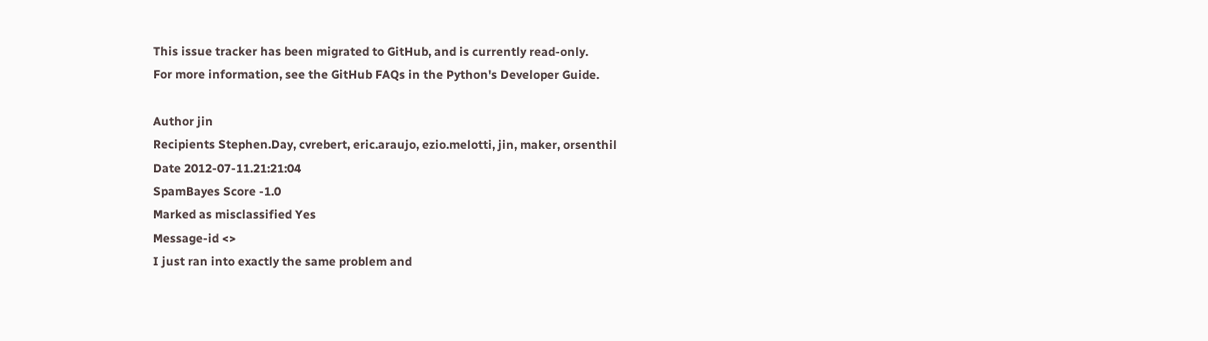This issue tracker has been migrated to GitHub, and is currently read-only.
For more information, see the GitHub FAQs in the Python's Developer Guide.

Author jin
Recipients Stephen.Day, cvrebert, eric.araujo, ezio.melotti, jin, maker, orsenthil
Date 2012-07-11.21:21:04
SpamBayes Score -1.0
Marked as misclassified Yes
Message-id <>
I just ran into exactly the same problem and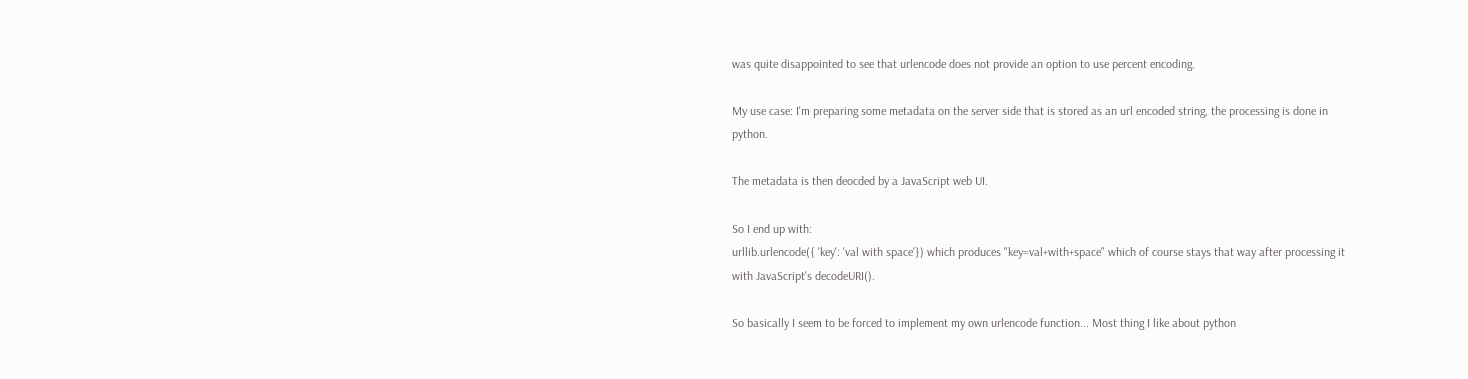was quite disappointed to see that urlencode does not provide an option to use percent encoding.

My use case: I'm preparing some metadata on the server side that is stored as an url encoded string, the processing is done in python.

The metadata is then deocded by a JavaScript web UI.

So I end up with:
urllib.urlencode({ 'key': 'val with space'}) which produces "key=val+with+space" which of course stays that way after processing it with JavaScript's decodeURI().

So basically I seem to be forced to implement my own urlencode function... Most thing I like about python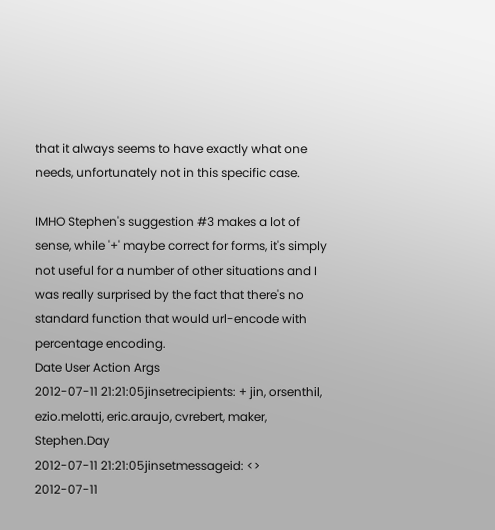that it always seems to have exactly what one needs, unfortunately not in this specific case.

IMHO Stephen's suggestion #3 makes a lot of sense, while '+' maybe correct for forms, it's simply not useful for a number of other situations and I was really surprised by the fact that there's no standard function that would url-encode with percentage encoding.
Date User Action Args
2012-07-11 21:21:05jinsetrecipients: + jin, orsenthil, ezio.melotti, eric.araujo, cvrebert, maker, Stephen.Day
2012-07-11 21:21:05jinsetmessageid: <>
2012-07-11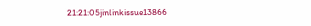21:21:05jinlinkissue13866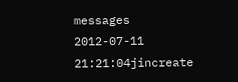messages
2012-07-11 21:21:04jincreate